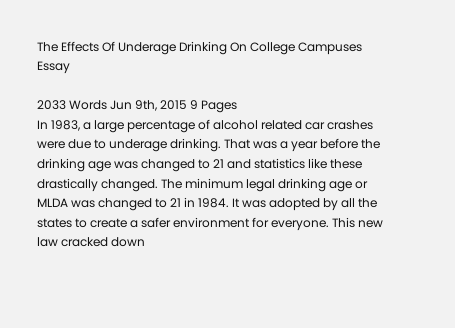The Effects Of Underage Drinking On College Campuses Essay

2033 Words Jun 9th, 2015 9 Pages
In 1983, a large percentage of alcohol related car crashes were due to underage drinking. That was a year before the drinking age was changed to 21 and statistics like these drastically changed. The minimum legal drinking age or MLDA was changed to 21 in 1984. It was adopted by all the states to create a safer environment for everyone. This new law cracked down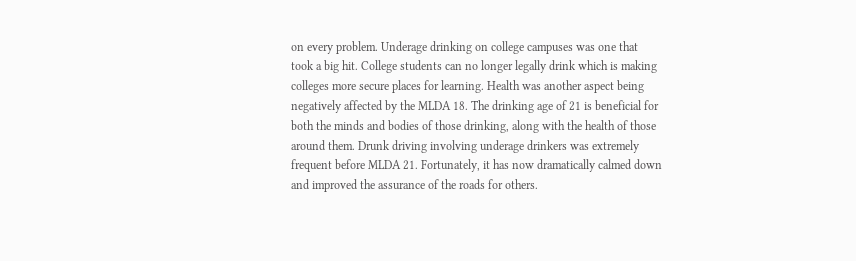on every problem. Underage drinking on college campuses was one that took a big hit. College students can no longer legally drink which is making colleges more secure places for learning. Health was another aspect being negatively affected by the MLDA 18. The drinking age of 21 is beneficial for both the minds and bodies of those drinking, along with the health of those around them. Drunk driving involving underage drinkers was extremely frequent before MLDA 21. Fortunately, it has now dramatically calmed down and improved the assurance of the roads for others.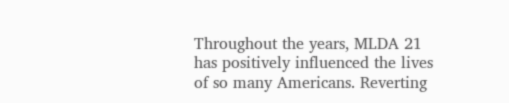Throughout the years, MLDA 21 has positively influenced the lives of so many Americans. Reverting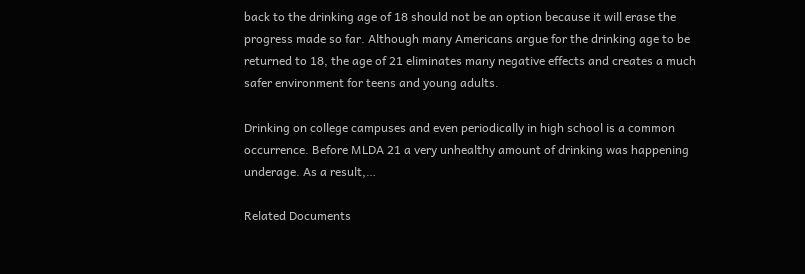back to the drinking age of 18 should not be an option because it will erase the progress made so far. Although many Americans argue for the drinking age to be returned to 18, the age of 21 eliminates many negative effects and creates a much safer environment for teens and young adults.

Drinking on college campuses and even periodically in high school is a common occurrence. Before MLDA 21 a very unhealthy amount of drinking was happening underage. As a result,…

Related Documents